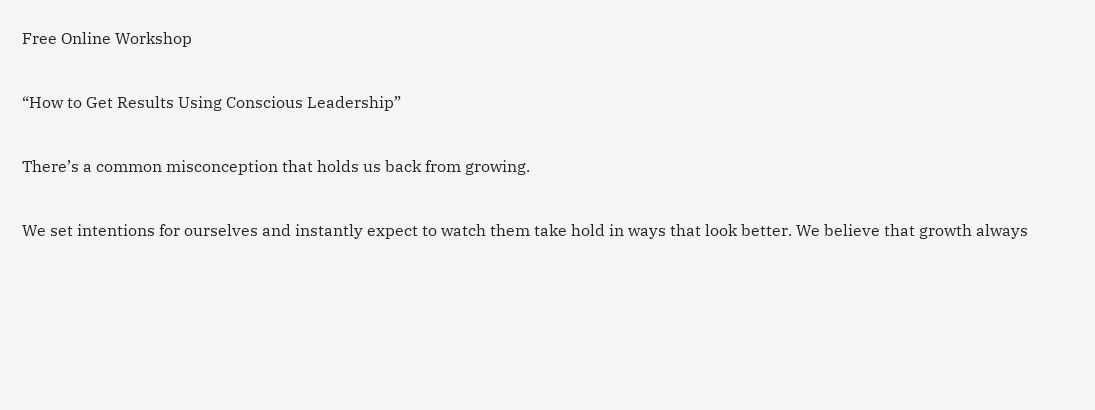Free Online Workshop

“How to Get Results Using Conscious Leadership”

There’s a common misconception that holds us back from growing.

We set intentions for ourselves and instantly expect to watch them take hold in ways that look better. We believe that growth always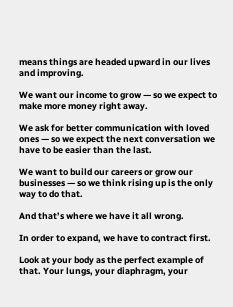means things are headed upward in our lives and improving.

We want our income to grow — so we expect to make more money right away.

We ask for better communication with loved ones — so we expect the next conversation we have to be easier than the last.

We want to build our careers or grow our businesses — so we think rising up is the only way to do that.

And that’s where we have it all wrong.

In order to expand, we have to contract first.

Look at your body as the perfect example of that. Your lungs, your diaphragm, your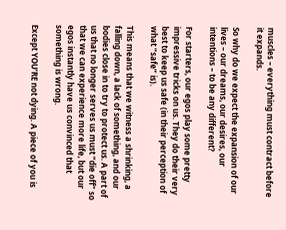muscles – everything must contract before it expands.

So why do we expect the expansion of our lives – our dreams, our desires, our intentions – to be any different?

For starters, our egos play some pretty impressive tricks on us. They do their very best to keep us safe (in their perception of what “safe” is).

This means that we witness a shrinking, a falling down, a lack of something, and our bodies close in to try to protect us. A part of us that no longer serves us must “die off” so that we can experience more life, but our egos instantly have us convinced that something is wrong.

Except YOU’RE not dying. A piece of you is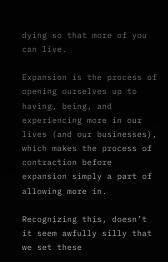dying so that more of you can live.

Expansion is the process of opening ourselves up to having, being, and experiencing more in our lives (and our businesses), which makes the process of contraction before expansion simply a part of allowing more in.

Recognizing this, doesn’t it seem awfully silly that we set these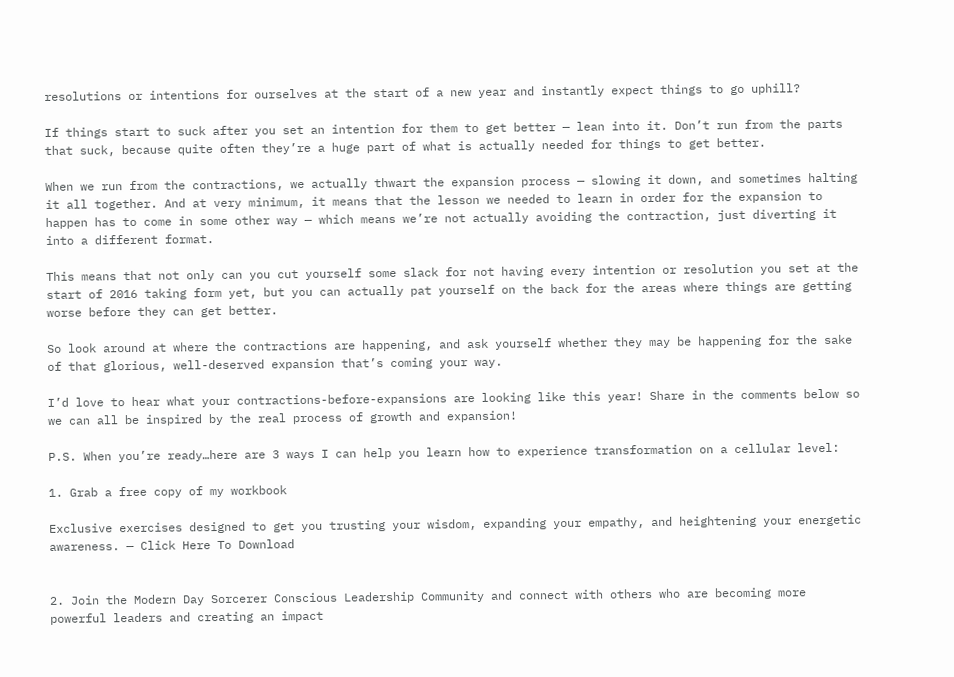resolutions or intentions for ourselves at the start of a new year and instantly expect things to go uphill?

If things start to suck after you set an intention for them to get better — lean into it. Don’t run from the parts that suck, because quite often they’re a huge part of what is actually needed for things to get better.

When we run from the contractions, we actually thwart the expansion process — slowing it down, and sometimes halting it all together. And at very minimum, it means that the lesson we needed to learn in order for the expansion to happen has to come in some other way — which means we’re not actually avoiding the contraction, just diverting it into a different format.

This means that not only can you cut yourself some slack for not having every intention or resolution you set at the start of 2016 taking form yet, but you can actually pat yourself on the back for the areas where things are getting worse before they can get better.

So look around at where the contractions are happening, and ask yourself whether they may be happening for the sake of that glorious, well-deserved expansion that’s coming your way.

I’d love to hear what your contractions-before-expansions are looking like this year! Share in the comments below so we can all be inspired by the real process of growth and expansion!

P.S. When you’re ready…here are 3 ways I can help you learn how to experience transformation on a cellular level:

1. Grab a free copy of my workbook

Exclusive exercises designed to get you trusting your wisdom, expanding your empathy, and heightening your energetic awareness. — Click Here To Download


2. Join the Modern Day Sorcerer Conscious Leadership Community and connect with others who are becoming more powerful leaders and creating an impact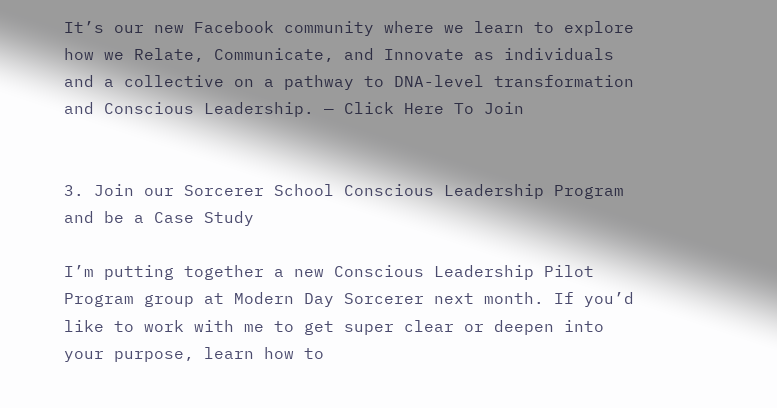It’s our new Facebook community where we learn to explore how we Relate, Communicate, and Innovate as individuals and a collective on a pathway to DNA-level transformation and Conscious Leadership. — Click Here To Join


3. Join our Sorcerer School Conscious Leadership Program and be a Case Study

I’m putting together a new Conscious Leadership Pilot Program group at Modern Day Sorcerer next month. If you’d like to work with me to get super clear or deepen into your purpose, learn how to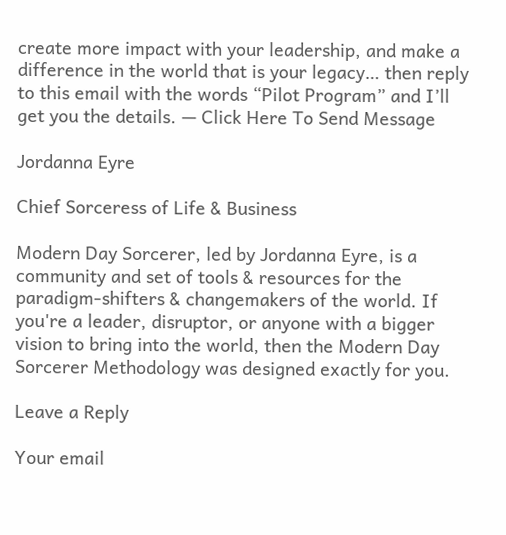create more impact with your leadership, and make a difference in the world that is your legacy… then reply to this email with the words “Pilot Program” and I’ll get you the details. — Click Here To Send Message

Jordanna Eyre

Chief Sorceress of Life & Business

Modern Day Sorcerer, led by Jordanna Eyre, is a community and set of tools & resources for the paradigm-shifters & changemakers of the world. If you're a leader, disruptor, or anyone with a bigger vision to bring into the world, then the Modern Day Sorcerer Methodology was designed exactly for you.

Leave a Reply

Your email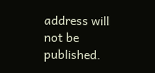address will not be published.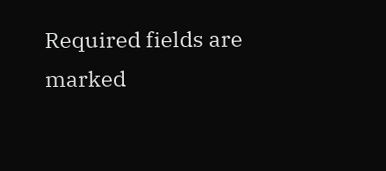Required fields are marked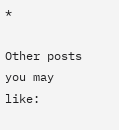*

Other posts you may like: